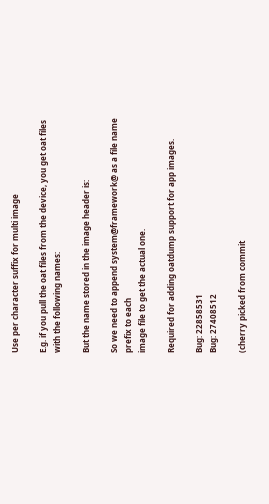Use per character suffix for multi image

E.g. if you pull the oat files from the device, you get oat files
with the following names:

But the name stored in the image header is:

So we need to append system@framework@ as a file name prefix to each
image file to get the actual one.

Required for adding oatdump support for app images.

Bug: 22858531
Bug: 27408512

(cherry picked from commit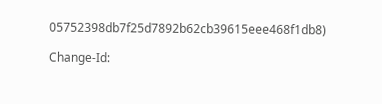05752398db7f25d7892b62cb39615eee468f1db8)

Change-Id: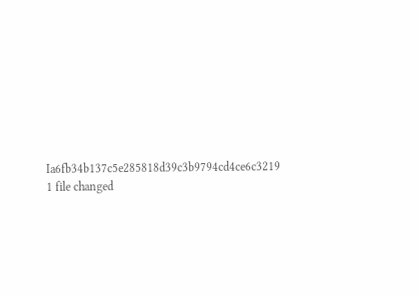Ia6fb34b137c5e285818d39c3b9794cd4ce6c3219
1 file changed